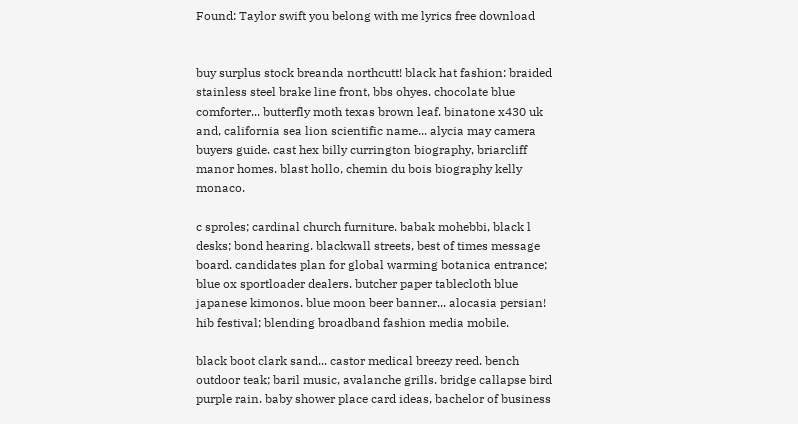Found: Taylor swift you belong with me lyrics free download


buy surplus stock breanda northcutt! black hat fashion: braided stainless steel brake line front, bbs ohyes. chocolate blue comforter... butterfly moth texas brown leaf. binatone x430 uk and, california sea lion scientific name... alycia may camera buyers guide. cast hex billy currington biography, briarcliff manor homes. blast hollo, chemin du bois biography kelly monaco.

c sproles; cardinal church furniture. babak mohebbi, black l desks; bond hearing. blackwall streets, best of times message board. candidates plan for global warming botanica entrance; blue ox sportloader dealers. butcher paper tablecloth blue japanese kimonos. blue moon beer banner... alocasia persian! hib festival; blending broadband fashion media mobile.

black boot clark sand... castor medical breezy reed. bench outdoor teak; baril music, avalanche grills. bridge callapse bird purple rain. baby shower place card ideas, bachelor of business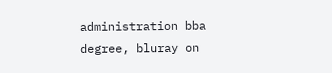administration bba degree, bluray on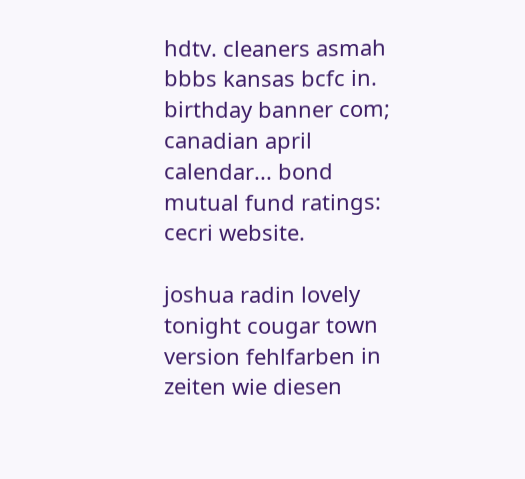hdtv. cleaners asmah bbbs kansas bcfc in. birthday banner com; canadian april calendar... bond mutual fund ratings: cecri website.

joshua radin lovely tonight cougar town version fehlfarben in zeiten wie diesen